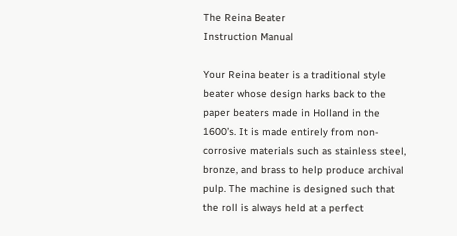The Reina Beater
Instruction Manual

Your Reina beater is a traditional style beater whose design harks back to the paper beaters made in Holland in the 1600’s. It is made entirely from non-corrosive materials such as stainless steel, bronze, and brass to help produce archival pulp. The machine is designed such that the roll is always held at a perfect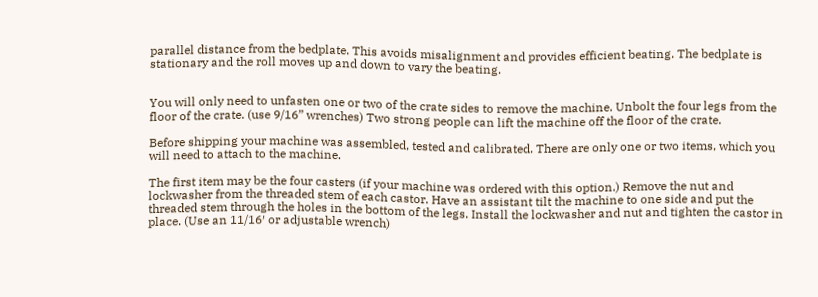parallel distance from the bedplate. This avoids misalignment and provides efficient beating. The bedplate is stationary and the roll moves up and down to vary the beating.


You will only need to unfasten one or two of the crate sides to remove the machine. Unbolt the four legs from the floor of the crate. (use 9/16” wrenches) Two strong people can lift the machine off the floor of the crate.

Before shipping your machine was assembled, tested and calibrated. There are only one or two items, which you will need to attach to the machine.

The first item may be the four casters (if your machine was ordered with this option.) Remove the nut and lockwasher from the threaded stem of each castor. Have an assistant tilt the machine to one side and put the threaded stem through the holes in the bottom of the legs. Install the lockwasher and nut and tighten the castor in place. (Use an 11/16′ or adjustable wrench)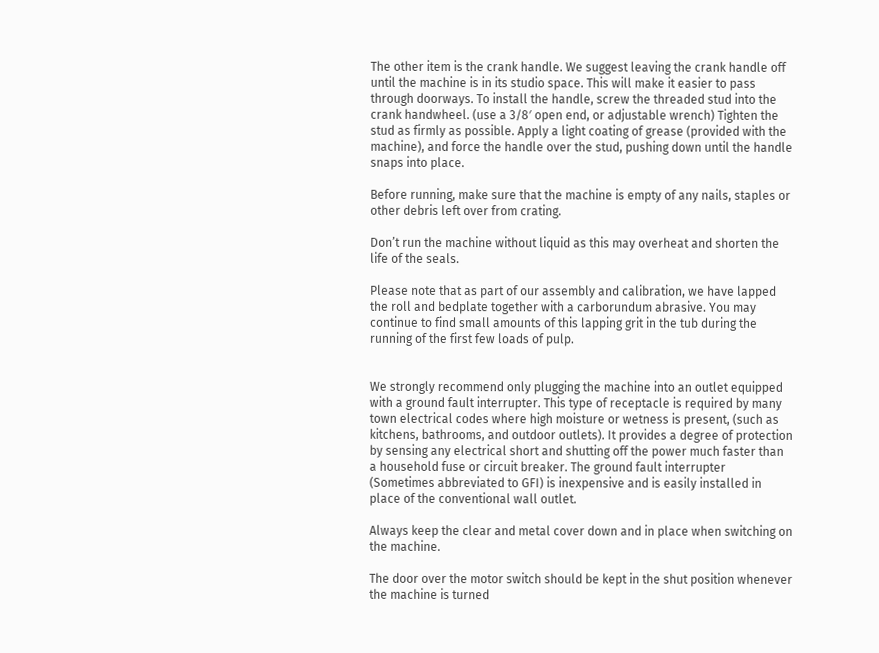The other item is the crank handle. We suggest leaving the crank handle off until the machine is in its studio space. This will make it easier to pass through doorways. To install the handle, screw the threaded stud into the crank handwheel. (use a 3/8′ open end, or adjustable wrench) Tighten the stud as firmly as possible. Apply a light coating of grease (provided with the machine), and force the handle over the stud, pushing down until the handle snaps into place.

Before running, make sure that the machine is empty of any nails, staples or other debris left over from crating.

Don’t run the machine without liquid as this may overheat and shorten the life of the seals.

Please note that as part of our assembly and calibration, we have lapped the roll and bedplate together with a carborundum abrasive. You may continue to find small amounts of this lapping grit in the tub during the running of the first few loads of pulp.


We strongly recommend only plugging the machine into an outlet equipped with a ground fault interrupter. This type of receptacle is required by many town electrical codes where high moisture or wetness is present, (such as kitchens, bathrooms, and outdoor outlets). It provides a degree of protection by sensing any electrical short and shutting off the power much faster than a household fuse or circuit breaker. The ground fault interrupter (Sometimes abbreviated to GFI) is inexpensive and is easily installed in place of the conventional wall outlet.

Always keep the clear and metal cover down and in place when switching on the machine.

The door over the motor switch should be kept in the shut position whenever the machine is turned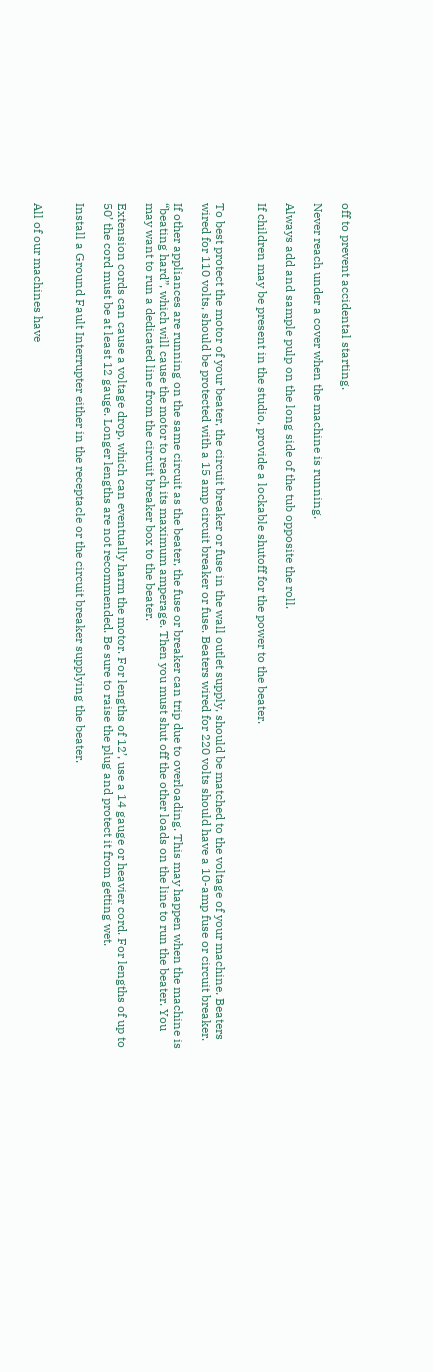off to prevent accidental starting.

Never reach under a cover when the machine is running.

Always add and sample pulp on the long side of the tub opposite the roll.

If children may be present in the studio, provide a lockable shutoff for the power to the beater.


To best protect the motor of your beater, the circuit breaker or fuse in the wall outlet supply, should be matched to the voltage of your machine. Beaters wired for 110 volts, should be protected with a 15 amp circuit breaker or fuse. Beaters wired for 220 volts should have a 10-amp fuse or circuit breaker.

If other appliances are running on the same circuit as the beater, the fuse or breaker can trip due to overloading. This may happen when the machine is “beating hard”, which will cause the motor to reach its maximum amperage. Then you must shut off the other loads on the line to run the beater. You may want to run a dedicated line from the circuit breaker box to the beater.

Extension cords can cause a voltage drop, which can eventually harm the motor. For lengths of 12’, use a 14 gauge or heavier cord. For lengths of up to 50’ the cord must be at least 12 gauge. Longer lengths are not recommended. Be sure to raise the plug and protect it from getting wet.

Install a Ground Fault Interrupter either in the receptacle or the circuit breaker supplying the beater.


All of our machines have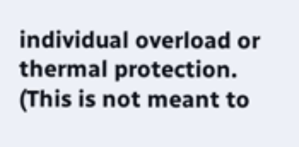individual overload or thermal protection. (This is not meant to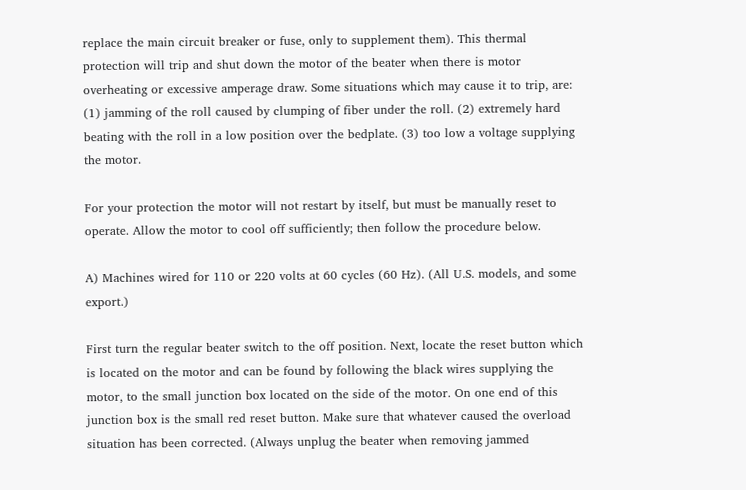replace the main circuit breaker or fuse, only to supplement them). This thermal protection will trip and shut down the motor of the beater when there is motor overheating or excessive amperage draw. Some situations which may cause it to trip, are: (1) jamming of the roll caused by clumping of fiber under the roll. (2) extremely hard beating with the roll in a low position over the bedplate. (3) too low a voltage supplying the motor.

For your protection the motor will not restart by itself, but must be manually reset to operate. Allow the motor to cool off sufficiently; then follow the procedure below.

A) Machines wired for 110 or 220 volts at 60 cycles (60 Hz). (All U.S. models, and some export.)

First turn the regular beater switch to the off position. Next, locate the reset button which is located on the motor and can be found by following the black wires supplying the motor, to the small junction box located on the side of the motor. On one end of this junction box is the small red reset button. Make sure that whatever caused the overload situation has been corrected. (Always unplug the beater when removing jammed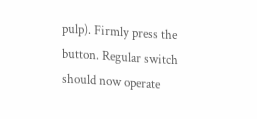pulp). Firmly press the button. Regular switch should now operate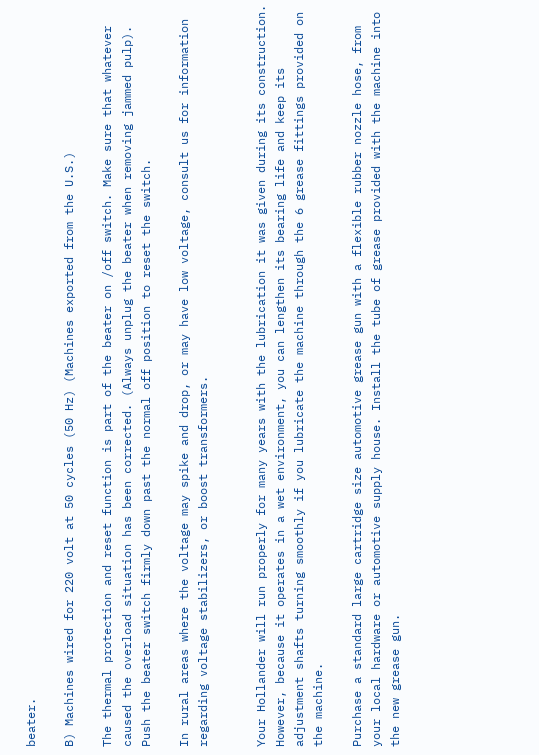beater.

B) Machines wired for 220 volt at 50 cycles (50 Hz) (Machines exported from the U.S.)

The thermal protection and reset function is part of the beater on /off switch. Make sure that whatever caused the overload situation has been corrected. (Always unplug the beater when removing jammed pulp). Push the beater switch firmly down past the normal off position to reset the switch.

In rural areas where the voltage may spike and drop, or may have low voltage, consult us for information regarding voltage stabilizers, or boost transformers.


Your Hollander will run properly for many years with the lubrication it was given during its construction. However, because it operates in a wet environment, you can lengthen its bearing life and keep its adjustment shafts turning smoothly if you lubricate the machine through the 6 grease fittings provided on the machine.

Purchase a standard large cartridge size automotive grease gun with a flexible rubber nozzle hose, from your local hardware or automotive supply house. Install the tube of grease provided with the machine into the new grease gun.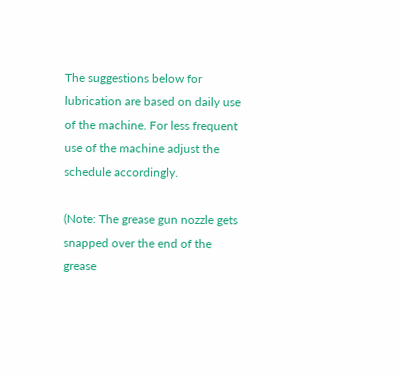The suggestions below for lubrication are based on daily use of the machine. For less frequent use of the machine adjust the schedule accordingly.

(Note: The grease gun nozzle gets snapped over the end of the grease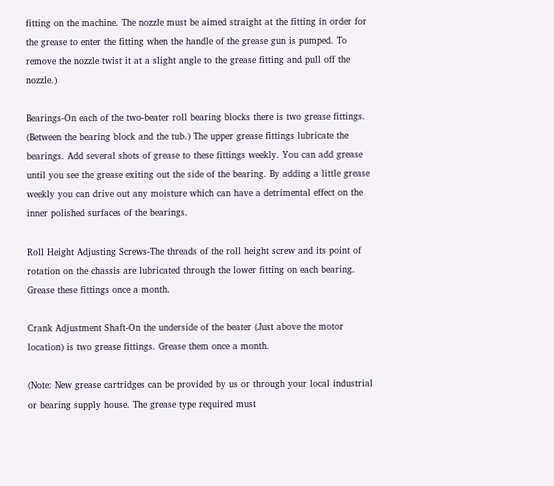fitting on the machine. The nozzle must be aimed straight at the fitting in order for the grease to enter the fitting when the handle of the grease gun is pumped. To remove the nozzle twist it at a slight angle to the grease fitting and pull off the nozzle.)

Bearings-On each of the two-beater roll bearing blocks there is two grease fittings. (Between the bearing block and the tub.) The upper grease fittings lubricate the bearings. Add several shots of grease to these fittings weekly. You can add grease until you see the grease exiting out the side of the bearing. By adding a little grease weekly you can drive out any moisture which can have a detrimental effect on the inner polished surfaces of the bearings.

Roll Height Adjusting Screws-The threads of the roll height screw and its point of rotation on the chassis are lubricated through the lower fitting on each bearing. Grease these fittings once a month.

Crank Adjustment Shaft-On the underside of the beater (Just above the motor location) is two grease fittings. Grease them once a month.

(Note: New grease cartridges can be provided by us or through your local industrial or bearing supply house. The grease type required must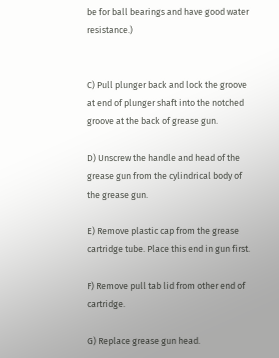be for ball bearings and have good water resistance.)


C) Pull plunger back and lock the groove at end of plunger shaft into the notched groove at the back of grease gun.

D) Unscrew the handle and head of the grease gun from the cylindrical body of the grease gun.

E) Remove plastic cap from the grease cartridge tube. Place this end in gun first.

F) Remove pull tab lid from other end of cartridge.

G) Replace grease gun head.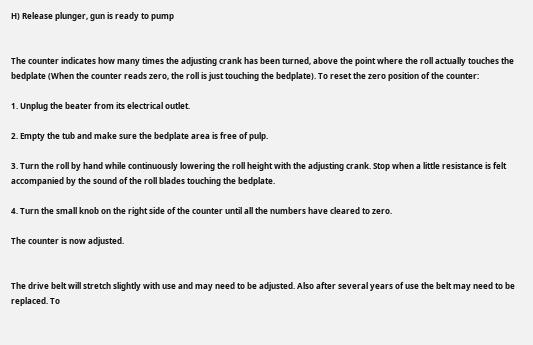H) Release plunger, gun is ready to pump


The counter indicates how many times the adjusting crank has been turned, above the point where the roll actually touches the bedplate (When the counter reads zero, the roll is just touching the bedplate). To reset the zero position of the counter:

1. Unplug the beater from its electrical outlet.

2. Empty the tub and make sure the bedplate area is free of pulp.

3. Turn the roll by hand while continuously lowering the roll height with the adjusting crank. Stop when a little resistance is felt accompanied by the sound of the roll blades touching the bedplate.

4. Turn the small knob on the right side of the counter until all the numbers have cleared to zero.

The counter is now adjusted.


The drive belt will stretch slightly with use and may need to be adjusted. Also after several years of use the belt may need to be replaced. To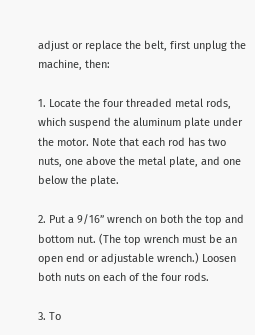adjust or replace the belt, first unplug the machine, then:

1. Locate the four threaded metal rods, which suspend the aluminum plate under the motor. Note that each rod has two nuts, one above the metal plate, and one below the plate.

2. Put a 9/16” wrench on both the top and bottom nut. (The top wrench must be an open end or adjustable wrench.) Loosen both nuts on each of the four rods.

3. To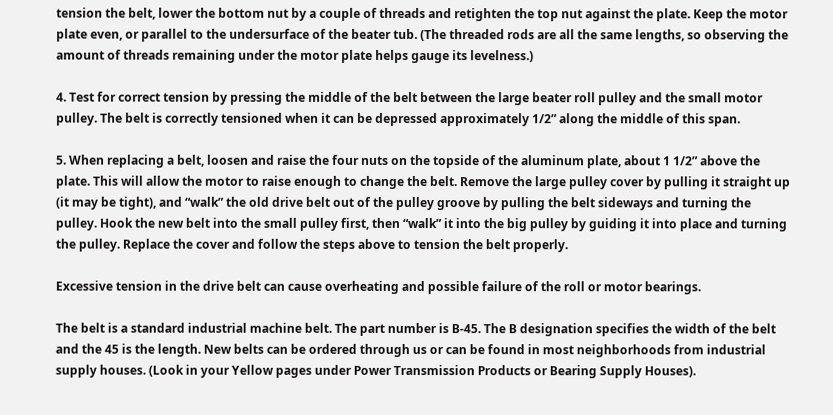tension the belt, lower the bottom nut by a couple of threads and retighten the top nut against the plate. Keep the motor plate even, or parallel to the undersurface of the beater tub. (The threaded rods are all the same lengths, so observing the amount of threads remaining under the motor plate helps gauge its levelness.)

4. Test for correct tension by pressing the middle of the belt between the large beater roll pulley and the small motor pulley. The belt is correctly tensioned when it can be depressed approximately 1/2” along the middle of this span.

5. When replacing a belt, loosen and raise the four nuts on the topside of the aluminum plate, about 1 1/2” above the plate. This will allow the motor to raise enough to change the belt. Remove the large pulley cover by pulling it straight up (it may be tight), and “walk” the old drive belt out of the pulley groove by pulling the belt sideways and turning the pulley. Hook the new belt into the small pulley first, then “walk” it into the big pulley by guiding it into place and turning the pulley. Replace the cover and follow the steps above to tension the belt properly.

Excessive tension in the drive belt can cause overheating and possible failure of the roll or motor bearings.

The belt is a standard industrial machine belt. The part number is B-45. The B designation specifies the width of the belt and the 45 is the length. New belts can be ordered through us or can be found in most neighborhoods from industrial supply houses. (Look in your Yellow pages under Power Transmission Products or Bearing Supply Houses).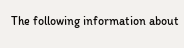The following information about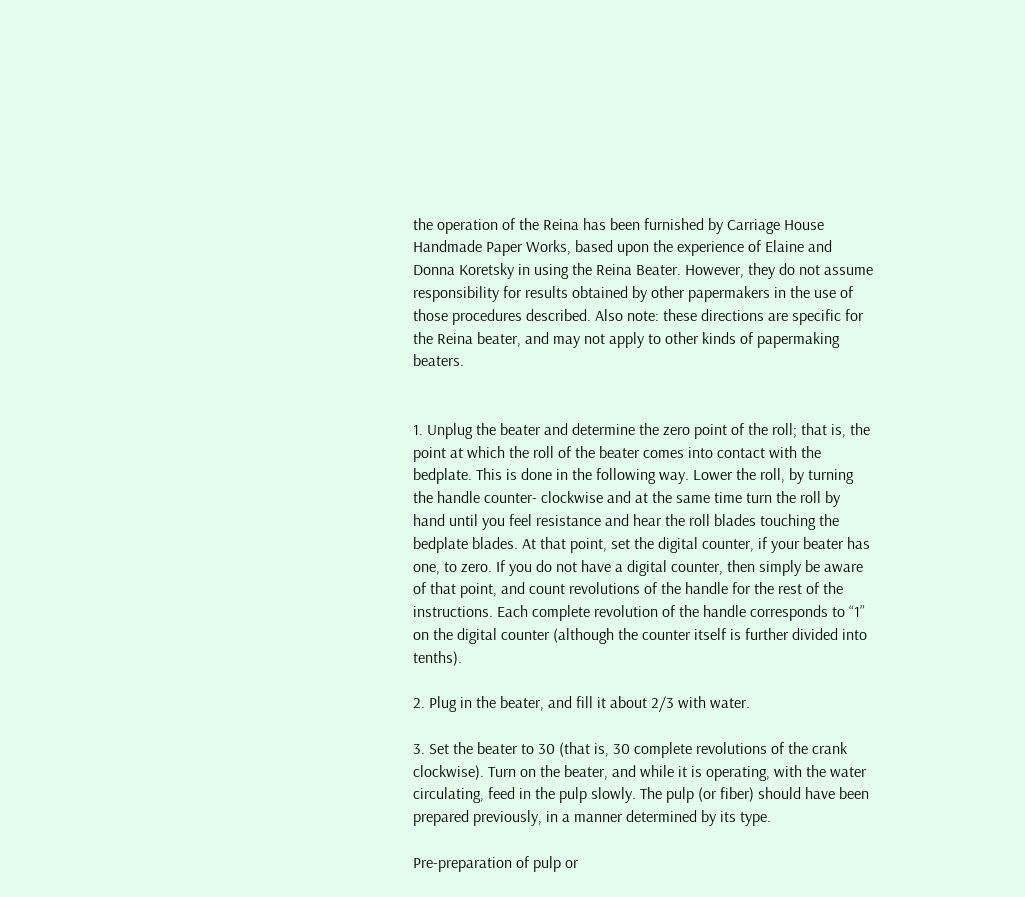the operation of the Reina has been furnished by Carriage House Handmade Paper Works, based upon the experience of Elaine and Donna Koretsky in using the Reina Beater. However, they do not assume responsibility for results obtained by other papermakers in the use of those procedures described. Also note: these directions are specific for the Reina beater, and may not apply to other kinds of papermaking beaters.


1. Unplug the beater and determine the zero point of the roll; that is, the point at which the roll of the beater comes into contact with the bedplate. This is done in the following way. Lower the roll, by turning the handle counter- clockwise and at the same time turn the roll by hand until you feel resistance and hear the roll blades touching the bedplate blades. At that point, set the digital counter, if your beater has one, to zero. If you do not have a digital counter, then simply be aware of that point, and count revolutions of the handle for the rest of the instructions. Each complete revolution of the handle corresponds to “1” on the digital counter (although the counter itself is further divided into tenths).

2. Plug in the beater, and fill it about 2/3 with water.

3. Set the beater to 30 (that is, 30 complete revolutions of the crank clockwise). Turn on the beater, and while it is operating, with the water circulating, feed in the pulp slowly. The pulp (or fiber) should have been prepared previously, in a manner determined by its type.

Pre-preparation of pulp or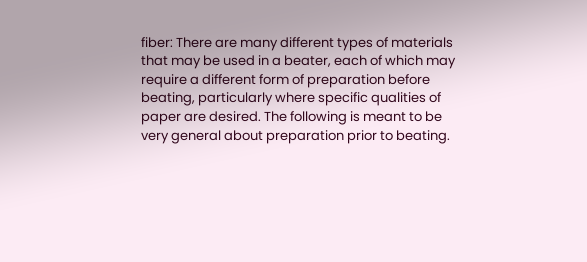fiber: There are many different types of materials that may be used in a beater, each of which may require a different form of preparation before beating, particularly where specific qualities of paper are desired. The following is meant to be very general about preparation prior to beating.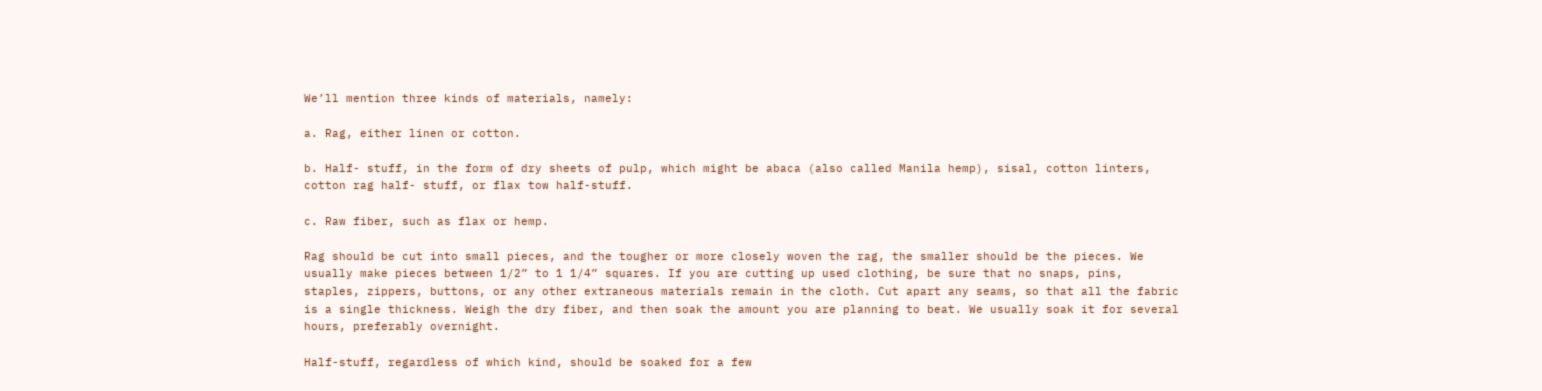We’ll mention three kinds of materials, namely:

a. Rag, either linen or cotton.

b. Half- stuff, in the form of dry sheets of pulp, which might be abaca (also called Manila hemp), sisal, cotton linters, cotton rag half- stuff, or flax tow half-stuff.

c. Raw fiber, such as flax or hemp.

Rag should be cut into small pieces, and the tougher or more closely woven the rag, the smaller should be the pieces. We usually make pieces between 1/2” to 1 1/4” squares. If you are cutting up used clothing, be sure that no snaps, pins, staples, zippers, buttons, or any other extraneous materials remain in the cloth. Cut apart any seams, so that all the fabric is a single thickness. Weigh the dry fiber, and then soak the amount you are planning to beat. We usually soak it for several hours, preferably overnight.

Half-stuff, regardless of which kind, should be soaked for a few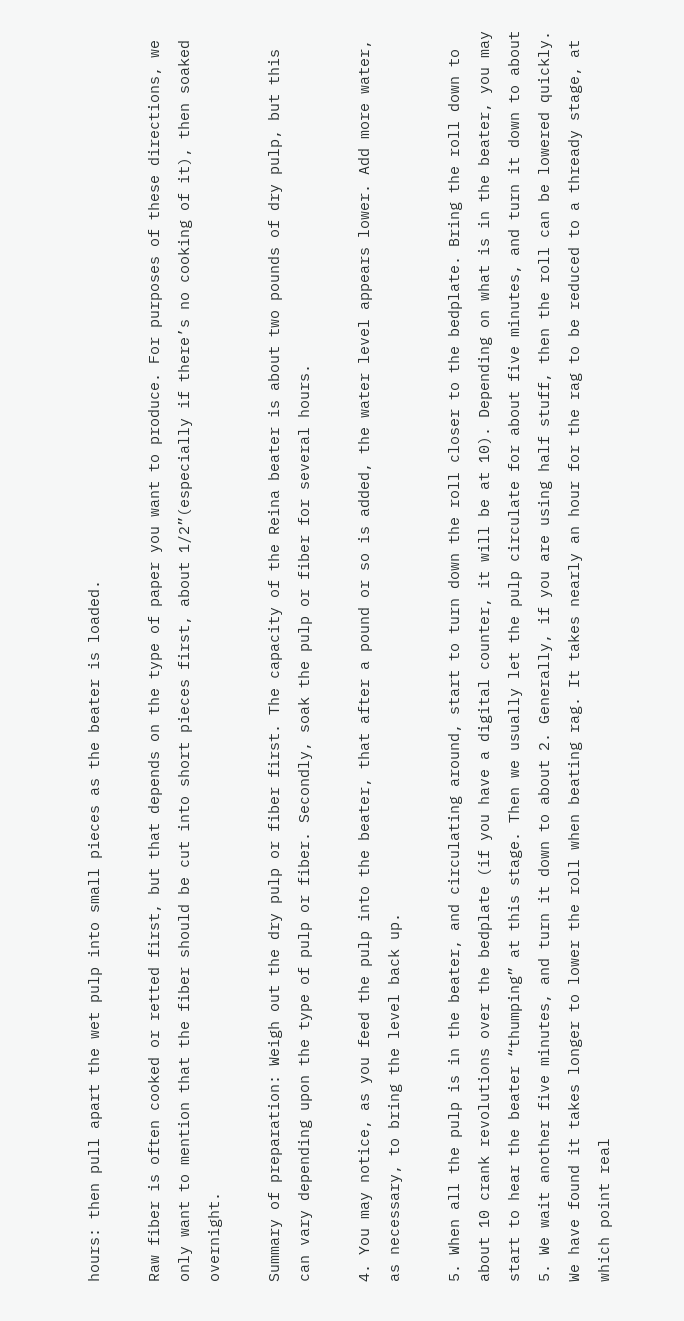hours: then pull apart the wet pulp into small pieces as the beater is loaded.

Raw fiber is often cooked or retted first, but that depends on the type of paper you want to produce. For purposes of these directions, we only want to mention that the fiber should be cut into short pieces first, about 1/2”(especially if there’s no cooking of it), then soaked overnight.

Summary of preparation: Weigh out the dry pulp or fiber first. The capacity of the Reina beater is about two pounds of dry pulp, but this can vary depending upon the type of pulp or fiber. Secondly, soak the pulp or fiber for several hours.

4. You may notice, as you feed the pulp into the beater, that after a pound or so is added, the water level appears lower. Add more water, as necessary, to bring the level back up.

5. When all the pulp is in the beater, and circulating around, start to turn down the roll closer to the bedplate. Bring the roll down to about 10 crank revolutions over the bedplate (if you have a digital counter, it will be at 10). Depending on what is in the beater, you may start to hear the beater “thumping” at this stage. Then we usually let the pulp circulate for about five minutes, and turn it down to about 5. We wait another five minutes, and turn it down to about 2. Generally, if you are using half stuff, then the roll can be lowered quickly. We have found it takes longer to lower the roll when beating rag. It takes nearly an hour for the rag to be reduced to a thready stage, at which point real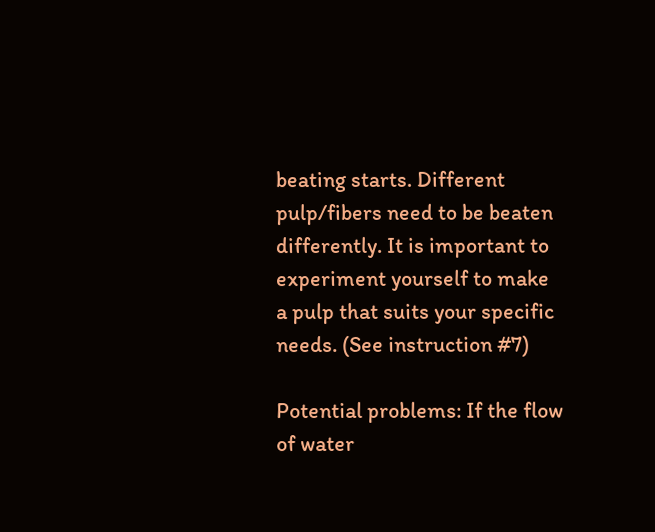beating starts. Different pulp/fibers need to be beaten differently. It is important to experiment yourself to make a pulp that suits your specific needs. (See instruction #7)

Potential problems: If the flow of water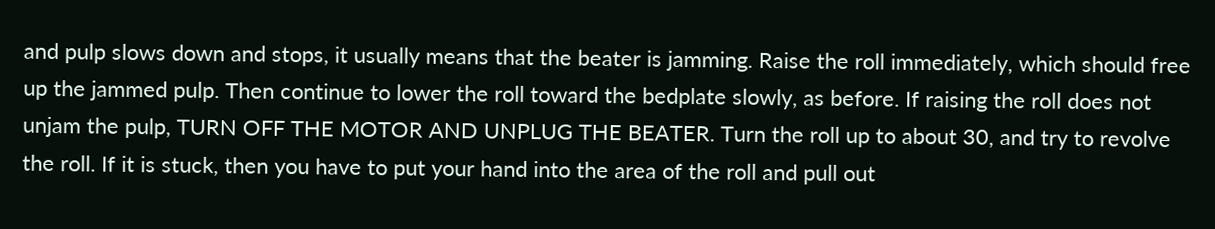and pulp slows down and stops, it usually means that the beater is jamming. Raise the roll immediately, which should free up the jammed pulp. Then continue to lower the roll toward the bedplate slowly, as before. If raising the roll does not unjam the pulp, TURN OFF THE MOTOR AND UNPLUG THE BEATER. Turn the roll up to about 30, and try to revolve the roll. If it is stuck, then you have to put your hand into the area of the roll and pull out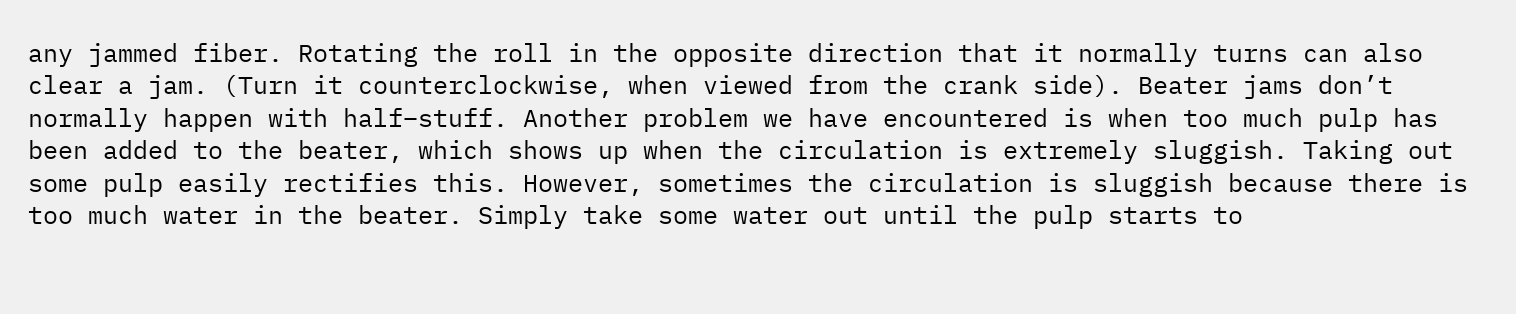any jammed fiber. Rotating the roll in the opposite direction that it normally turns can also clear a jam. (Turn it counterclockwise, when viewed from the crank side). Beater jams don’t normally happen with half–stuff. Another problem we have encountered is when too much pulp has been added to the beater, which shows up when the circulation is extremely sluggish. Taking out some pulp easily rectifies this. However, sometimes the circulation is sluggish because there is too much water in the beater. Simply take some water out until the pulp starts to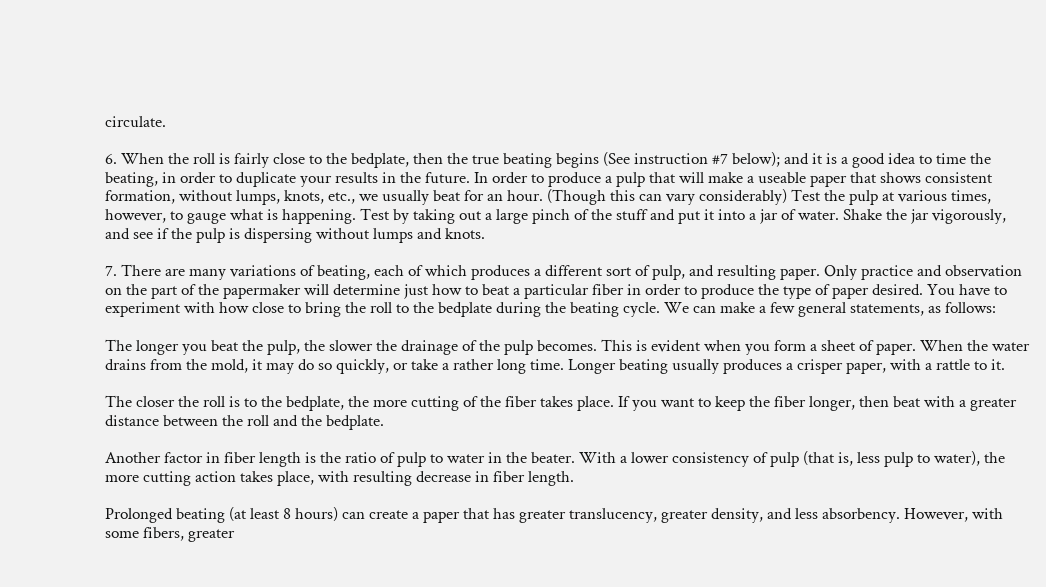circulate.

6. When the roll is fairly close to the bedplate, then the true beating begins (See instruction #7 below); and it is a good idea to time the beating, in order to duplicate your results in the future. In order to produce a pulp that will make a useable paper that shows consistent formation, without lumps, knots, etc., we usually beat for an hour. (Though this can vary considerably) Test the pulp at various times, however, to gauge what is happening. Test by taking out a large pinch of the stuff and put it into a jar of water. Shake the jar vigorously, and see if the pulp is dispersing without lumps and knots.

7. There are many variations of beating, each of which produces a different sort of pulp, and resulting paper. Only practice and observation on the part of the papermaker will determine just how to beat a particular fiber in order to produce the type of paper desired. You have to experiment with how close to bring the roll to the bedplate during the beating cycle. We can make a few general statements, as follows:

The longer you beat the pulp, the slower the drainage of the pulp becomes. This is evident when you form a sheet of paper. When the water drains from the mold, it may do so quickly, or take a rather long time. Longer beating usually produces a crisper paper, with a rattle to it.

The closer the roll is to the bedplate, the more cutting of the fiber takes place. If you want to keep the fiber longer, then beat with a greater distance between the roll and the bedplate.

Another factor in fiber length is the ratio of pulp to water in the beater. With a lower consistency of pulp (that is, less pulp to water), the more cutting action takes place, with resulting decrease in fiber length.

Prolonged beating (at least 8 hours) can create a paper that has greater translucency, greater density, and less absorbency. However, with some fibers, greater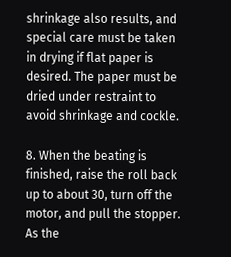shrinkage also results, and special care must be taken in drying if flat paper is desired. The paper must be dried under restraint to avoid shrinkage and cockle.

8. When the beating is finished, raise the roll back up to about 30, turn off the motor, and pull the stopper. As the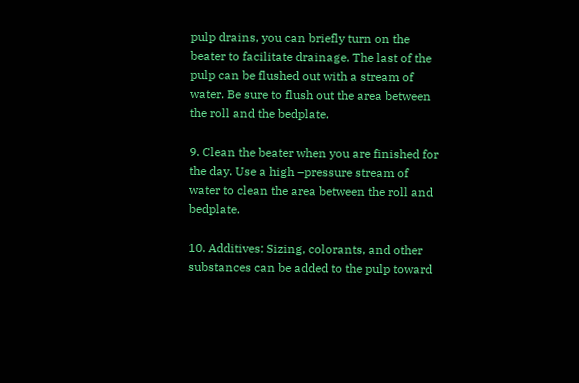pulp drains, you can briefly turn on the beater to facilitate drainage. The last of the pulp can be flushed out with a stream of water. Be sure to flush out the area between the roll and the bedplate.

9. Clean the beater when you are finished for the day. Use a high –pressure stream of water to clean the area between the roll and bedplate.

10. Additives: Sizing, colorants, and other substances can be added to the pulp toward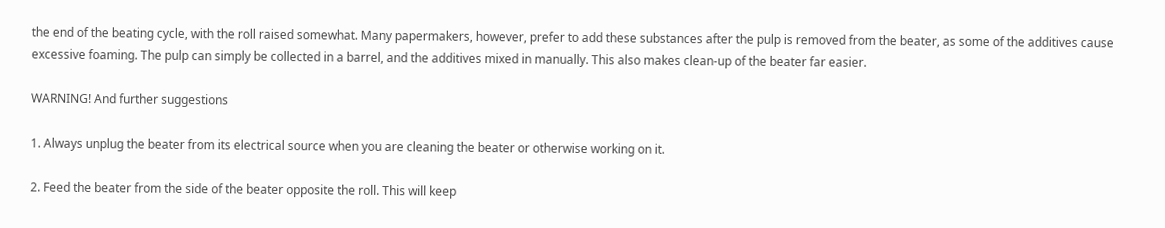the end of the beating cycle, with the roll raised somewhat. Many papermakers, however, prefer to add these substances after the pulp is removed from the beater, as some of the additives cause excessive foaming. The pulp can simply be collected in a barrel, and the additives mixed in manually. This also makes clean-up of the beater far easier.

WARNING! And further suggestions

1. Always unplug the beater from its electrical source when you are cleaning the beater or otherwise working on it.

2. Feed the beater from the side of the beater opposite the roll. This will keep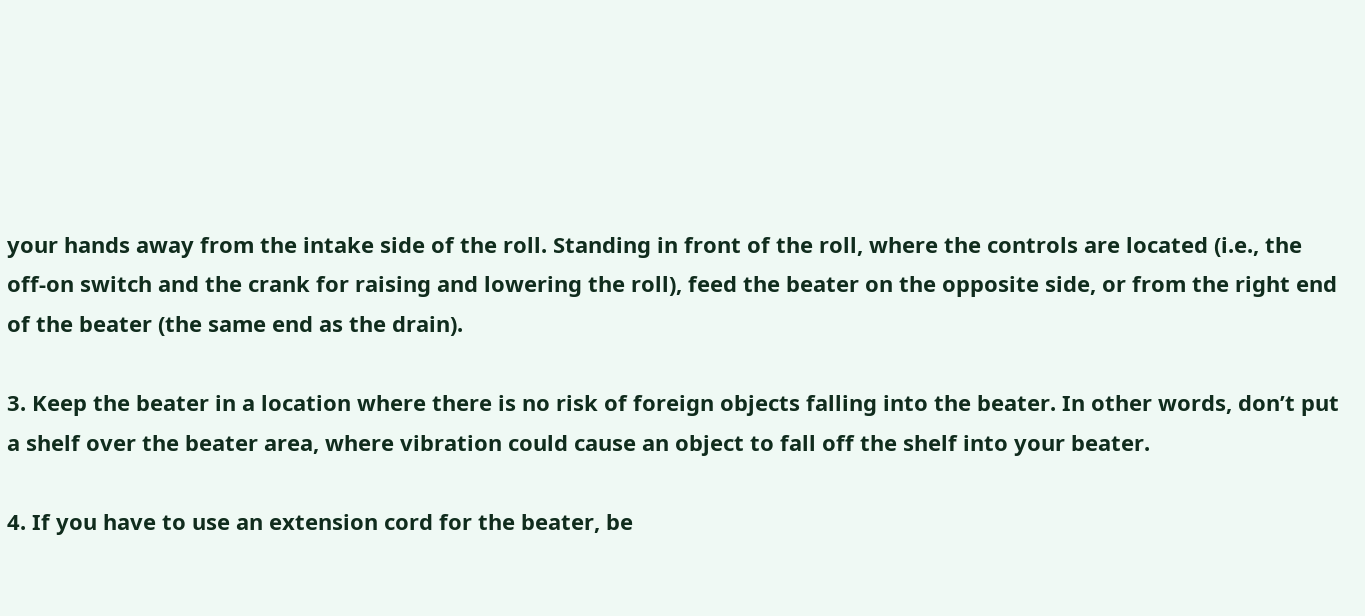your hands away from the intake side of the roll. Standing in front of the roll, where the controls are located (i.e., the off-on switch and the crank for raising and lowering the roll), feed the beater on the opposite side, or from the right end of the beater (the same end as the drain).

3. Keep the beater in a location where there is no risk of foreign objects falling into the beater. In other words, don’t put a shelf over the beater area, where vibration could cause an object to fall off the shelf into your beater.

4. If you have to use an extension cord for the beater, be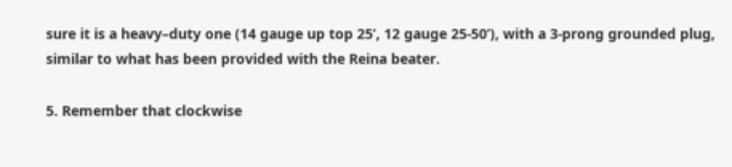sure it is a heavy–duty one (14 gauge up top 25’, 12 gauge 25-50’), with a 3-prong grounded plug, similar to what has been provided with the Reina beater.

5. Remember that clockwise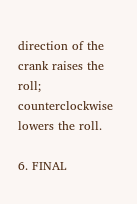direction of the crank raises the roll; counterclockwise lowers the roll.

6. FINAL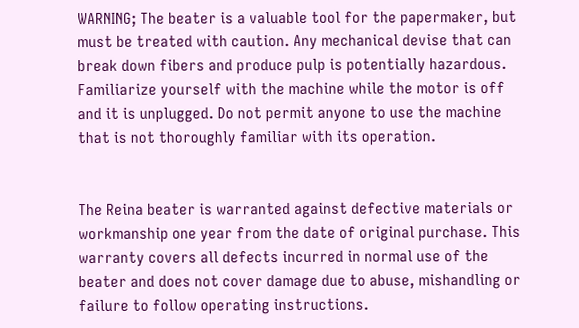WARNING; The beater is a valuable tool for the papermaker, but must be treated with caution. Any mechanical devise that can break down fibers and produce pulp is potentially hazardous. Familiarize yourself with the machine while the motor is off and it is unplugged. Do not permit anyone to use the machine that is not thoroughly familiar with its operation.


The Reina beater is warranted against defective materials or workmanship one year from the date of original purchase. This warranty covers all defects incurred in normal use of the beater and does not cover damage due to abuse, mishandling or failure to follow operating instructions.